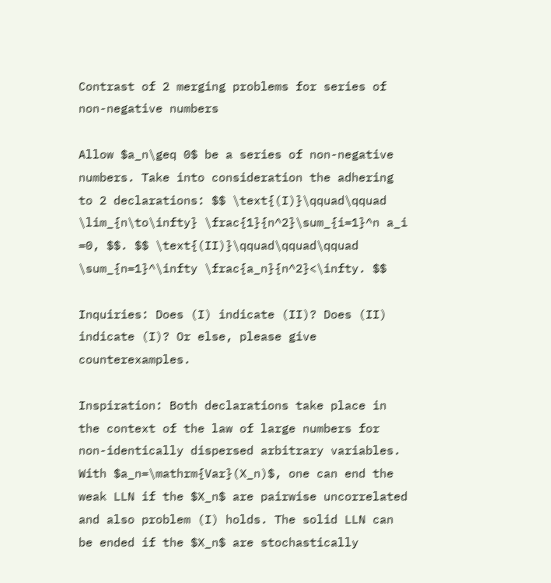Contrast of 2 merging problems for series of non-negative numbers

Allow $a_n\geq 0$ be a series of non-negative numbers. Take into consideration the adhering to 2 declarations: $$ \text{(I)}\qquad\qquad \lim_{n\to\infty} \frac{1}{n^2}\sum_{i=1}^n a_i =0, $$. $$ \text{(II)}\qquad\qquad\qquad \sum_{n=1}^\infty \frac{a_n}{n^2}<\infty. $$

Inquiries: Does (I) indicate (II)? Does (II) indicate (I)? Or else, please give counterexamples.

Inspiration: Both declarations take place in the context of the law of large numbers for non-identically dispersed arbitrary variables. With $a_n=\mathrm{Var}(X_n)$, one can end the weak LLN if the $X_n$ are pairwise uncorrelated and also problem (I) holds. The solid LLN can be ended if the $X_n$ are stochastically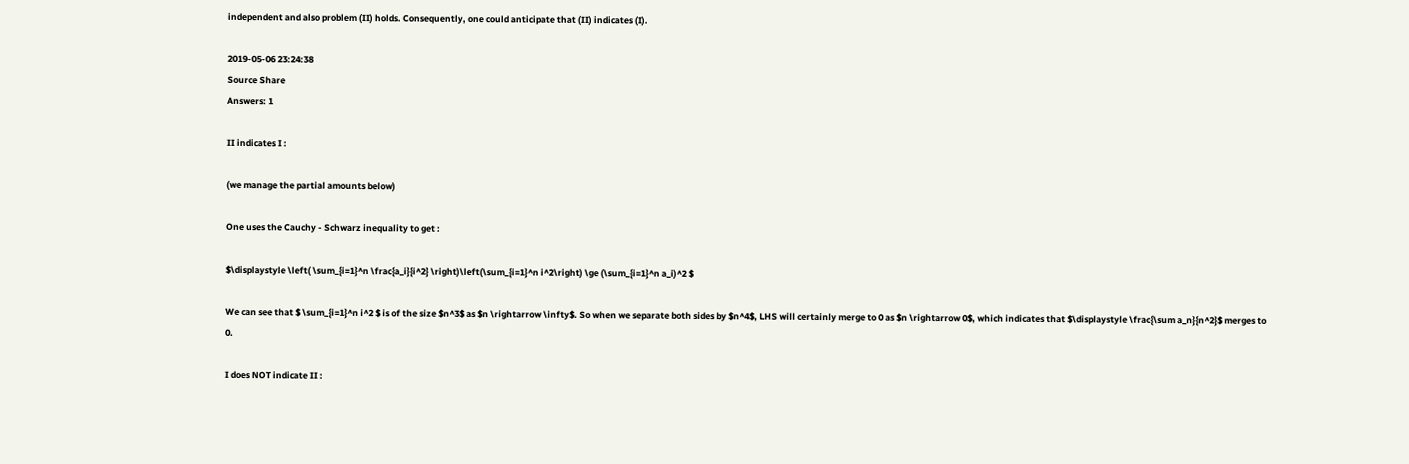independent and also problem (II) holds. Consequently, one could anticipate that (II) indicates (I).

2019-05-06 23:24:38
Source Share
Answers: 1

II indicates I :

(we manage the partial amounts below)

One uses the Cauchy - Schwarz inequality to get :

$\displaystyle \left( \sum_{i=1}^n \frac{a_i}{i^2} \right)\left(\sum_{i=1}^n i^2\right) \ge (\sum_{i=1}^n a_i)^2 $

We can see that $ \sum_{i=1}^n i^2 $ is of the size $n^3$ as $n \rightarrow \infty$. So when we separate both sides by $n^4$, LHS will certainly merge to 0 as $n \rightarrow 0$, which indicates that $\displaystyle \frac{\sum a_n}{n^2}$ merges to 0.

I does NOT indicate II :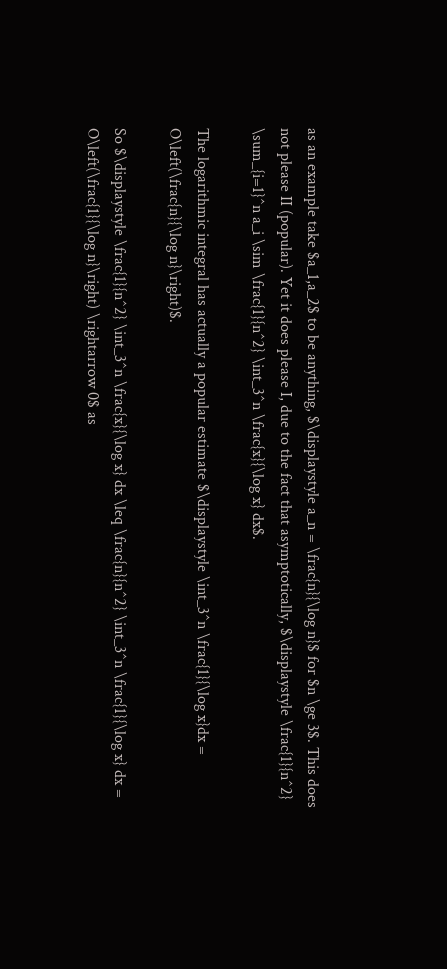as an example take $a_1,a_2$ to be anything, $\displaystyle a_n = \frac{n}{\log n}$ for $n \ge 3$. This does not please II (popular). Yet it does please I, due to the fact that asymptotically, $\displaystyle \frac{1}{n^2} \sum_{i=1}^n a_i \sim \frac{1}{n^2} \int_3^n \frac{x}{\log x} dx$.

The logarithmic integral has actually a popular estimate $\displaystyle \int_3^n \frac{1}{\log x}dx = O\left(\frac{n}{\log n}\right)$.

So $\displaystyle \frac{1}{n^2} \int_3^n \frac{x}{\log x} dx \leq \frac{n}{n^2} \int_3^n \frac{1}{\log x} dx = O\left(\frac{1}{\log n}\right) \rightarrow 0$ as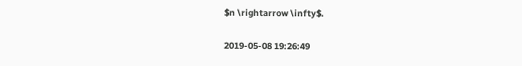$n \rightarrow \infty$.

2019-05-08 19:26:49